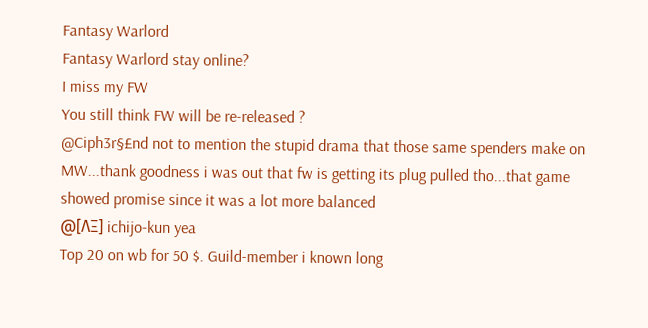Fantasy Warlord
Fantasy Warlord stay online?
I miss my FW
You still think FW will be re-released ?
@Ciph3r§£nd not to mention the stupid drama that those same spenders make on MW...thank goodness i was out that fw is getting its plug pulled tho...that game showed promise since it was a lot more balanced
@[ΛΞ] ichijo-kun yea
Top 20 on wb for 50 $. Guild-member i known long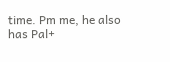time. Pm me, he also has Pal+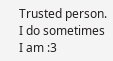Trusted person.
I do sometimes
I am :3